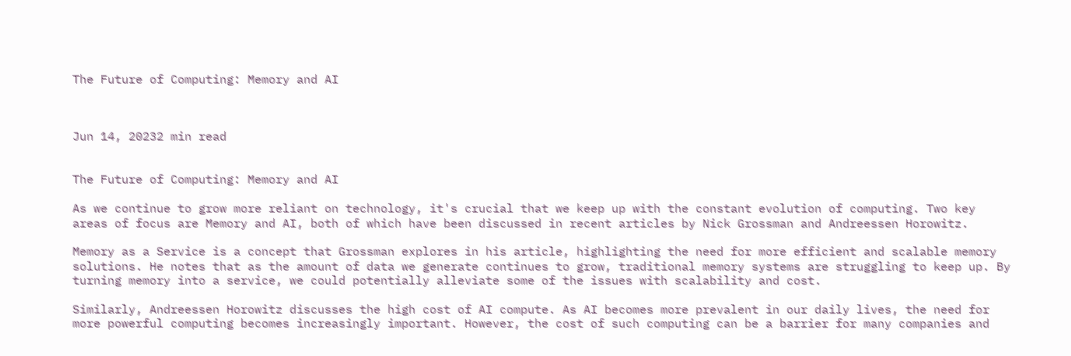The Future of Computing: Memory and AI



Jun 14, 20232 min read


The Future of Computing: Memory and AI

As we continue to grow more reliant on technology, it's crucial that we keep up with the constant evolution of computing. Two key areas of focus are Memory and AI, both of which have been discussed in recent articles by Nick Grossman and Andreessen Horowitz.

Memory as a Service is a concept that Grossman explores in his article, highlighting the need for more efficient and scalable memory solutions. He notes that as the amount of data we generate continues to grow, traditional memory systems are struggling to keep up. By turning memory into a service, we could potentially alleviate some of the issues with scalability and cost.

Similarly, Andreessen Horowitz discusses the high cost of AI compute. As AI becomes more prevalent in our daily lives, the need for more powerful computing becomes increasingly important. However, the cost of such computing can be a barrier for many companies and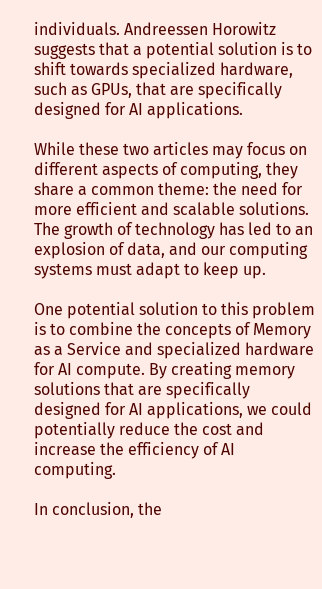individuals. Andreessen Horowitz suggests that a potential solution is to shift towards specialized hardware, such as GPUs, that are specifically designed for AI applications.

While these two articles may focus on different aspects of computing, they share a common theme: the need for more efficient and scalable solutions. The growth of technology has led to an explosion of data, and our computing systems must adapt to keep up.

One potential solution to this problem is to combine the concepts of Memory as a Service and specialized hardware for AI compute. By creating memory solutions that are specifically designed for AI applications, we could potentially reduce the cost and increase the efficiency of AI computing.

In conclusion, the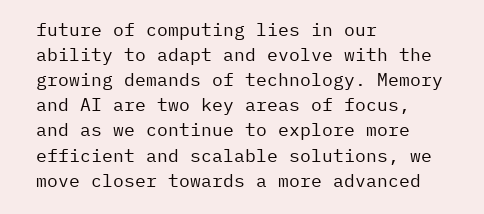future of computing lies in our ability to adapt and evolve with the growing demands of technology. Memory and AI are two key areas of focus, and as we continue to explore more efficient and scalable solutions, we move closer towards a more advanced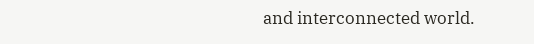and interconnected world.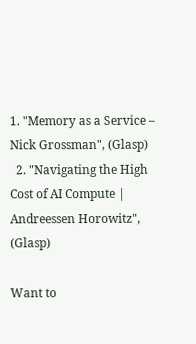1. "Memory as a Service – Nick Grossman", (Glasp)
  2. "Navigating the High Cost of AI Compute | Andreessen Horowitz", (Glasp)

Want to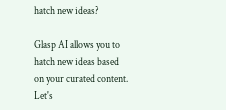hatch new ideas?

Glasp AI allows you to hatch new ideas based on your curated content. Let's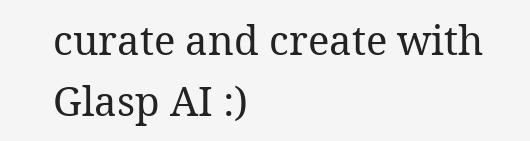curate and create with Glasp AI :)